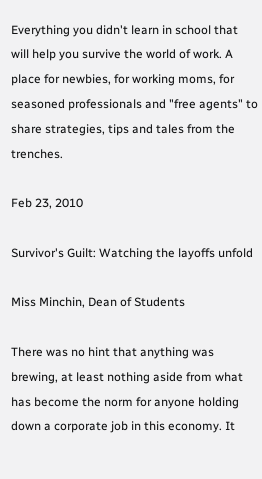Everything you didn't learn in school that will help you survive the world of work. A place for newbies, for working moms, for seasoned professionals and "free agents" to share strategies, tips and tales from the trenches.

Feb 23, 2010

Survivor's Guilt: Watching the layoffs unfold

Miss Minchin, Dean of Students

There was no hint that anything was brewing, at least nothing aside from what has become the norm for anyone holding down a corporate job in this economy. It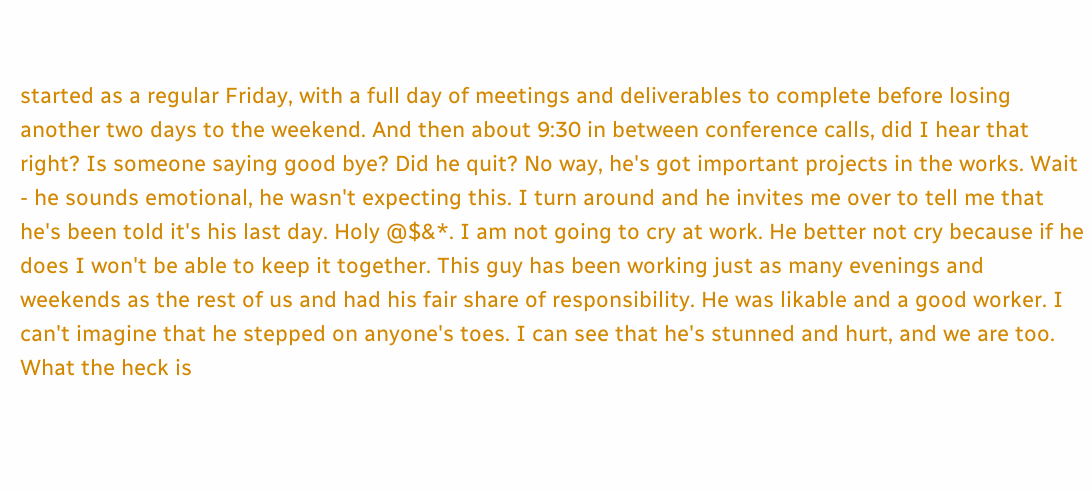started as a regular Friday, with a full day of meetings and deliverables to complete before losing another two days to the weekend. And then about 9:30 in between conference calls, did I hear that right? Is someone saying good bye? Did he quit? No way, he's got important projects in the works. Wait - he sounds emotional, he wasn't expecting this. I turn around and he invites me over to tell me that he's been told it's his last day. Holy @$&*. I am not going to cry at work. He better not cry because if he does I won't be able to keep it together. This guy has been working just as many evenings and weekends as the rest of us and had his fair share of responsibility. He was likable and a good worker. I can't imagine that he stepped on anyone's toes. I can see that he's stunned and hurt, and we are too. What the heck is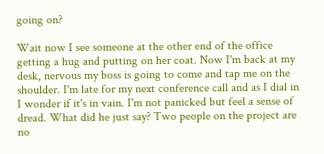going on?

Wait now I see someone at the other end of the office getting a hug and putting on her coat. Now I'm back at my desk, nervous my boss is going to come and tap me on the shoulder. I'm late for my next conference call and as I dial in I wonder if it's in vain. I'm not panicked but feel a sense of dread. What did he just say? Two people on the project are no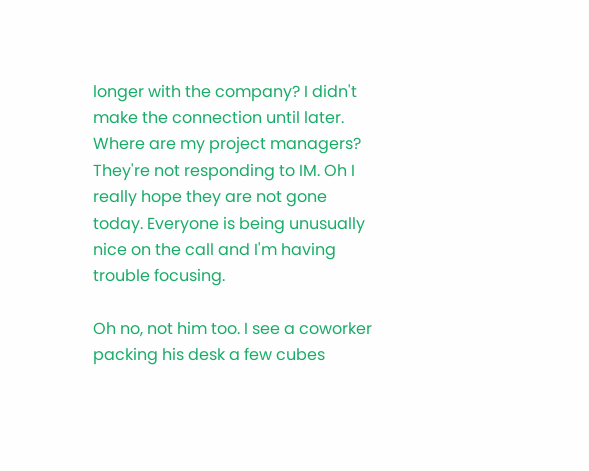longer with the company? I didn't make the connection until later. Where are my project managers? They're not responding to IM. Oh I really hope they are not gone today. Everyone is being unusually nice on the call and I'm having trouble focusing.

Oh no, not him too. I see a coworker packing his desk a few cubes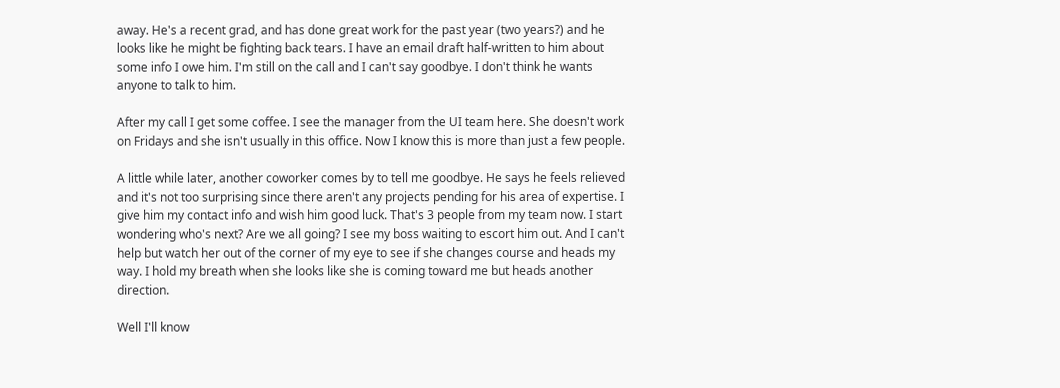away. He's a recent grad, and has done great work for the past year (two years?) and he looks like he might be fighting back tears. I have an email draft half-written to him about some info I owe him. I'm still on the call and I can't say goodbye. I don't think he wants anyone to talk to him.

After my call I get some coffee. I see the manager from the UI team here. She doesn't work on Fridays and she isn't usually in this office. Now I know this is more than just a few people.

A little while later, another coworker comes by to tell me goodbye. He says he feels relieved and it's not too surprising since there aren't any projects pending for his area of expertise. I give him my contact info and wish him good luck. That's 3 people from my team now. I start wondering who's next? Are we all going? I see my boss waiting to escort him out. And I can't help but watch her out of the corner of my eye to see if she changes course and heads my way. I hold my breath when she looks like she is coming toward me but heads another direction.

Well I'll know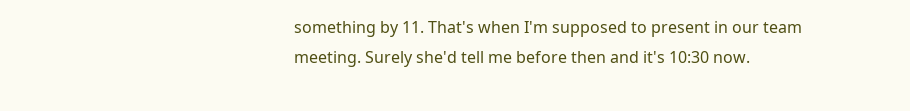something by 11. That's when I'm supposed to present in our team meeting. Surely she'd tell me before then and it's 10:30 now.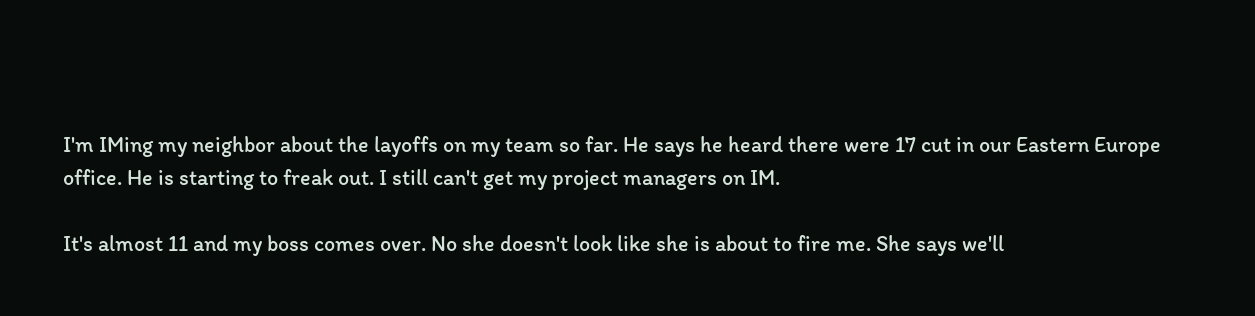I'm IMing my neighbor about the layoffs on my team so far. He says he heard there were 17 cut in our Eastern Europe office. He is starting to freak out. I still can't get my project managers on IM.

It's almost 11 and my boss comes over. No she doesn't look like she is about to fire me. She says we'll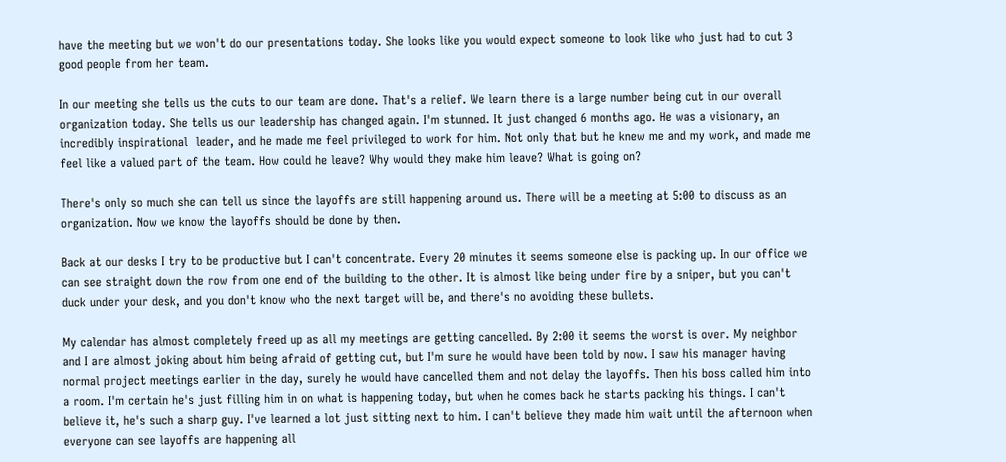have the meeting but we won't do our presentations today. She looks like you would expect someone to look like who just had to cut 3 good people from her team.

In our meeting she tells us the cuts to our team are done. That's a relief. We learn there is a large number being cut in our overall organization today. She tells us our leadership has changed again. I'm stunned. It just changed 6 months ago. He was a visionary, an incredibly inspirational  leader, and he made me feel privileged to work for him. Not only that but he knew me and my work, and made me feel like a valued part of the team. How could he leave? Why would they make him leave? What is going on?

There's only so much she can tell us since the layoffs are still happening around us. There will be a meeting at 5:00 to discuss as an organization. Now we know the layoffs should be done by then.

Back at our desks I try to be productive but I can't concentrate. Every 20 minutes it seems someone else is packing up. In our office we can see straight down the row from one end of the building to the other. It is almost like being under fire by a sniper, but you can't duck under your desk, and you don't know who the next target will be, and there's no avoiding these bullets.

My calendar has almost completely freed up as all my meetings are getting cancelled. By 2:00 it seems the worst is over. My neighbor and I are almost joking about him being afraid of getting cut, but I'm sure he would have been told by now. I saw his manager having normal project meetings earlier in the day, surely he would have cancelled them and not delay the layoffs. Then his boss called him into a room. I'm certain he's just filling him in on what is happening today, but when he comes back he starts packing his things. I can't believe it, he's such a sharp guy. I've learned a lot just sitting next to him. I can't believe they made him wait until the afternoon when everyone can see layoffs are happening all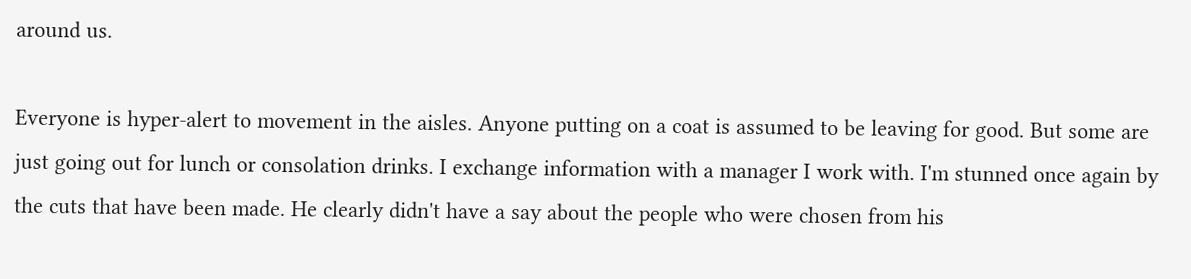around us.

Everyone is hyper-alert to movement in the aisles. Anyone putting on a coat is assumed to be leaving for good. But some are just going out for lunch or consolation drinks. I exchange information with a manager I work with. I'm stunned once again by the cuts that have been made. He clearly didn't have a say about the people who were chosen from his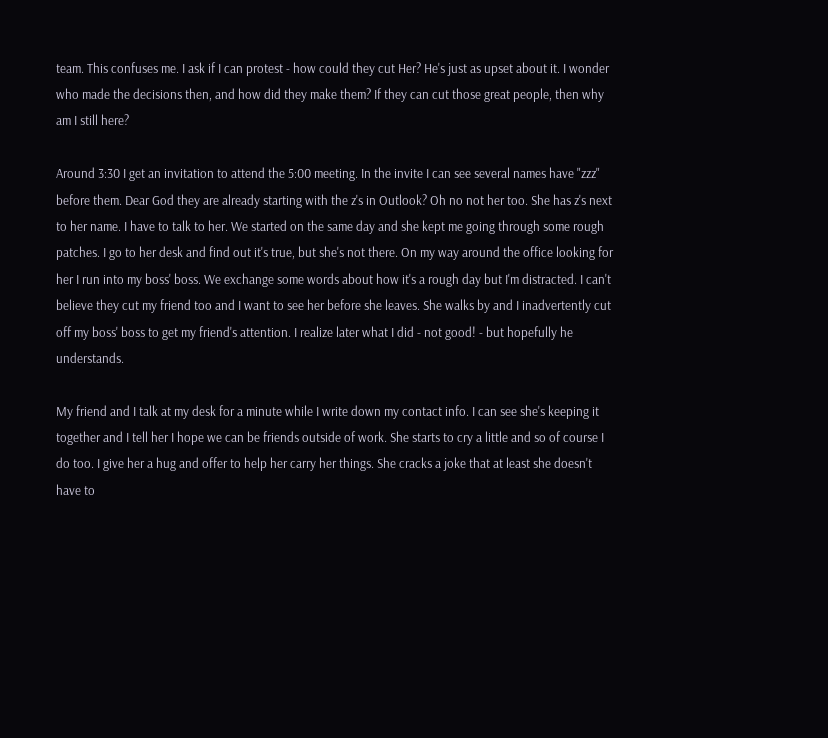team. This confuses me. I ask if I can protest - how could they cut Her? He's just as upset about it. I wonder who made the decisions then, and how did they make them? If they can cut those great people, then why am I still here?

Around 3:30 I get an invitation to attend the 5:00 meeting. In the invite I can see several names have "zzz" before them. Dear God they are already starting with the z's in Outlook? Oh no not her too. She has z's next to her name. I have to talk to her. We started on the same day and she kept me going through some rough patches. I go to her desk and find out it's true, but she's not there. On my way around the office looking for her I run into my boss' boss. We exchange some words about how it's a rough day but I'm distracted. I can't believe they cut my friend too and I want to see her before she leaves. She walks by and I inadvertently cut off my boss' boss to get my friend's attention. I realize later what I did - not good! - but hopefully he understands.

My friend and I talk at my desk for a minute while I write down my contact info. I can see she's keeping it together and I tell her I hope we can be friends outside of work. She starts to cry a little and so of course I do too. I give her a hug and offer to help her carry her things. She cracks a joke that at least she doesn't have to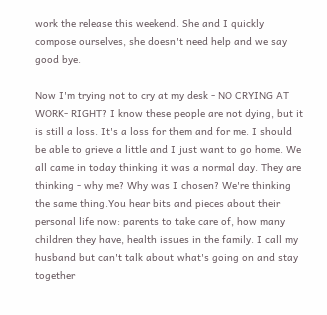work the release this weekend. She and I quickly compose ourselves, she doesn't need help and we say good bye.

Now I'm trying not to cry at my desk - NO CRYING AT WORK- RIGHT? I know these people are not dying, but it is still a loss. It's a loss for them and for me. I should be able to grieve a little and I just want to go home. We all came in today thinking it was a normal day. They are thinking - why me? Why was I chosen? We're thinking the same thing.You hear bits and pieces about their personal life now: parents to take care of, how many children they have, health issues in the family. I call my husband but can't talk about what's going on and stay together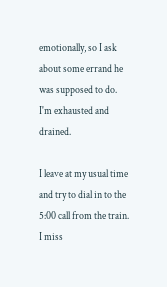emotionally, so I ask about some errand he was supposed to do. I'm exhausted and drained.

I leave at my usual time and try to dial in to the 5:00 call from the train. I miss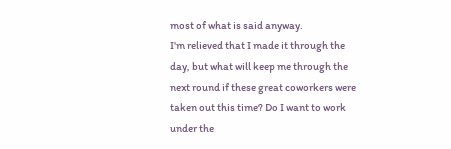most of what is said anyway.
I'm relieved that I made it through the day, but what will keep me through the next round if these great coworkers were taken out this time? Do I want to work under the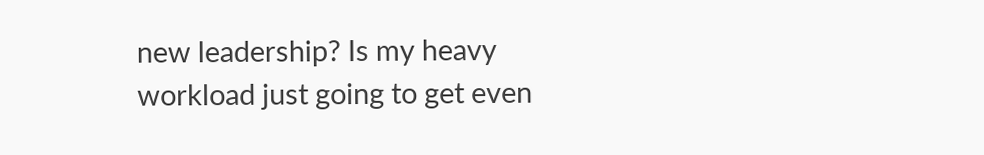new leadership? Is my heavy workload just going to get even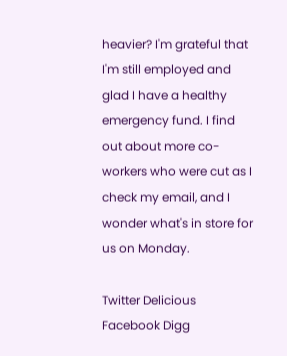heavier? I'm grateful that I'm still employed and glad I have a healthy emergency fund. I find out about more co-workers who were cut as I check my email, and I wonder what's in store for us on Monday.

Twitter Delicious Facebook Digg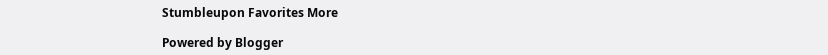Stumbleupon Favorites More

Powered by Blogger